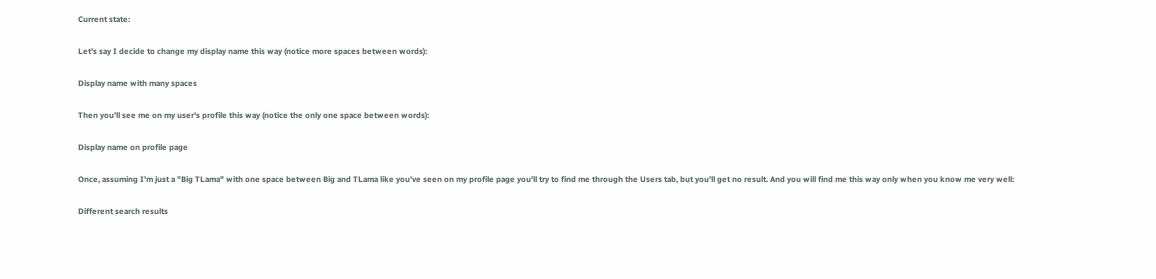Current state:

Let's say I decide to change my display name this way (notice more spaces between words):

Display name with many spaces

Then you'll see me on my user's profile this way (notice the only one space between words):

Display name on profile page

Once, assuming I'm just a "Big TLama" with one space between Big and TLama like you've seen on my profile page you'll try to find me through the Users tab, but you'll get no result. And you will find me this way only when you know me very well:

Different search results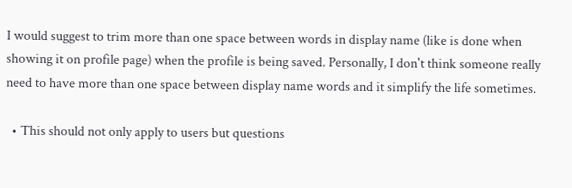I would suggest to trim more than one space between words in display name (like is done when showing it on profile page) when the profile is being saved. Personally, I don't think someone really need to have more than one space between display name words and it simplify the life sometimes.

  • This should not only apply to users but questions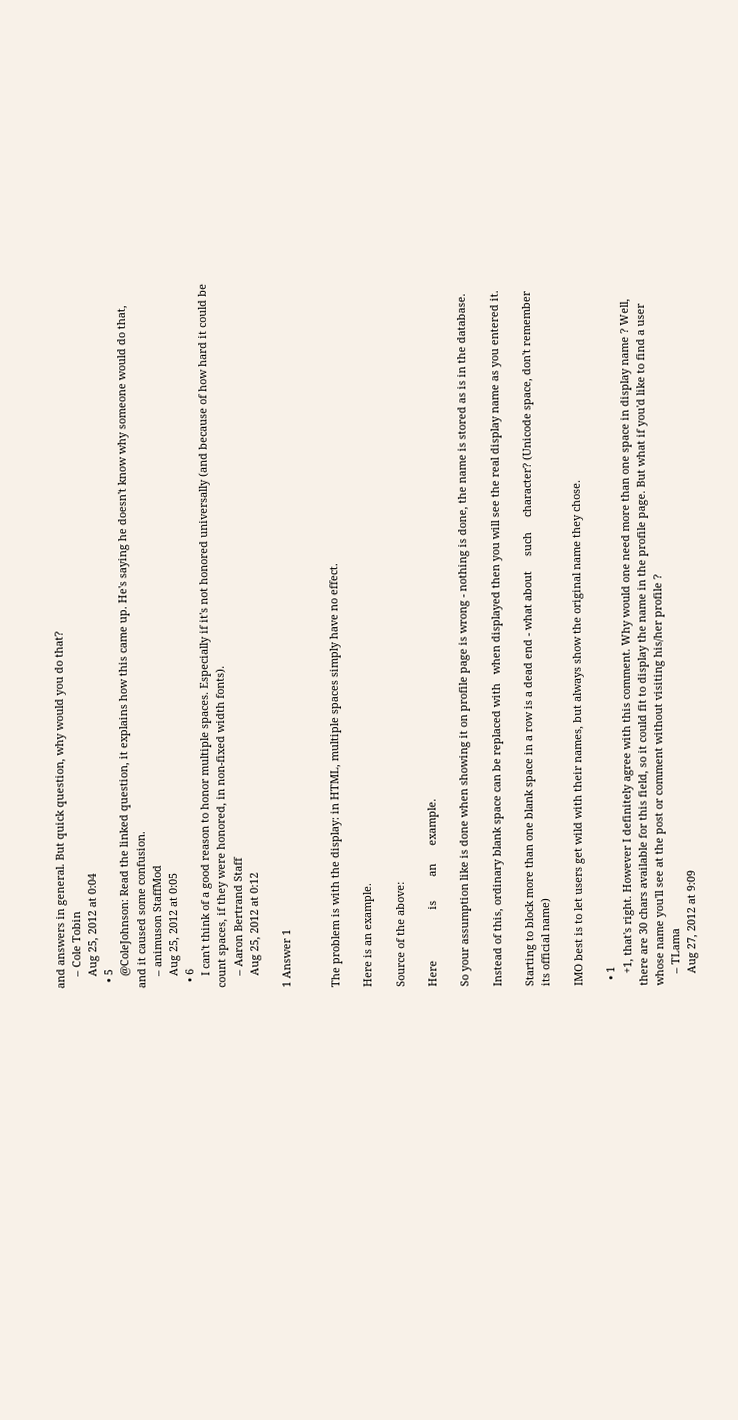and answers in general. But quick question, why would you do that?
    – Cole Tobin
    Aug 25, 2012 at 0:04
  • 5
    @ColeJohnson: Read the linked question, it explains how this came up. He's saying he doesn't know why someone would do that, and it caused some confusion.
    – animuson StaffMod
    Aug 25, 2012 at 0:05
  • 6
    I can't think of a good reason to honor multiple spaces. Especially if it's not honored universally (and because of how hard it could be count spaces, if they were honored, in non-fixed width fonts).
    – Aaron Bertrand Staff
    Aug 25, 2012 at 0:12

1 Answer 1


The problem is with the display: in HTML, multiple spaces simply have no effect.

Here is an example.

Source of the above:

Here                 is        an      example.

So your assumption like is done when showing it on profile page is wrong - nothing is done, the name is stored as is in the database.

Instead of this, ordinary blank space can be replaced with   when displayed then you will see the real display name as you entered it.

Starting to block more than one blank space in a row is a dead end - what about     such     character? (Unicode space, don't remember its official name)

IMO best is to let users get wild with their names, but always show the original name they chose.

  • 1
    +1, that's right. However I definitely agree with this comment. Why would one need more than one space in display name ? Well, there are 30 chars available for this field, so it could fit to display the name in the profile page. But what if you'd like to find a user whose name you'll see at the post or comment without visiting his/her profile ?
    – TLama
    Aug 27, 2012 at 9:09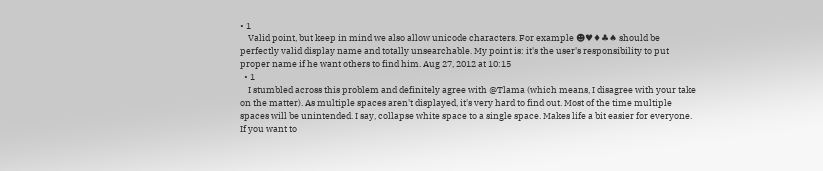• 1
    Valid point, but keep in mind we also allow unicode characters. For example ☻♥♦♣♠ should be perfectly valid display name and totally unsearchable. My point is: it's the user's responsibility to put proper name if he want others to find him. Aug 27, 2012 at 10:15
  • 1
    I stumbled across this problem and definitely agree with @Tlama (which means, I disagree with your take on the matter). As multiple spaces aren't displayed, it's very hard to find out. Most of the time multiple spaces will be unintended. I say, collapse white space to a single space. Makes life a bit easier for everyone. If you want to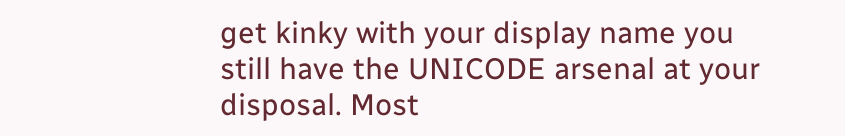get kinky with your display name you still have the UNICODE arsenal at your disposal. Most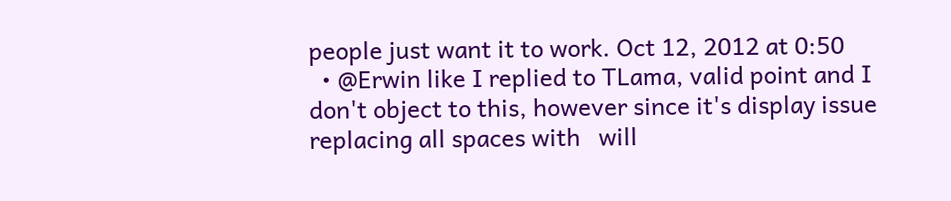people just want it to work. Oct 12, 2012 at 0:50
  • @Erwin like I replied to TLama, valid point and I don't object to this, however since it's display issue replacing all spaces with   will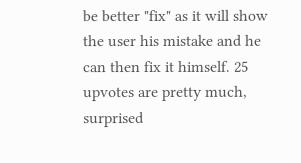be better "fix" as it will show the user his mistake and he can then fix it himself. 25 upvotes are pretty much, surprised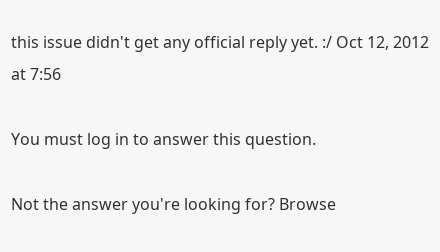this issue didn't get any official reply yet. :/ Oct 12, 2012 at 7:56

You must log in to answer this question.

Not the answer you're looking for? Browse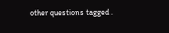other questions tagged .